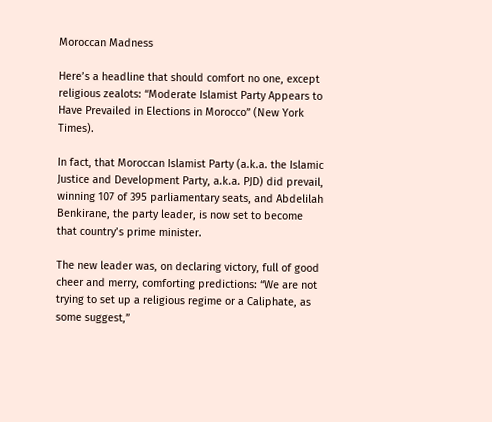Moroccan Madness

Here’s a headline that should comfort no one, except religious zealots: “Moderate Islamist Party Appears to Have Prevailed in Elections in Morocco” (New York Times).

In fact, that Moroccan Islamist Party (a.k.a. the Islamic Justice and Development Party, a.k.a. PJD) did prevail, winning 107 of 395 parliamentary seats, and Abdelilah Benkirane, the party leader, is now set to become that country’s prime minister.

The new leader was, on declaring victory, full of good cheer and merry, comforting predictions: “We are not trying to set up a religious regime or a Caliphate, as some suggest,”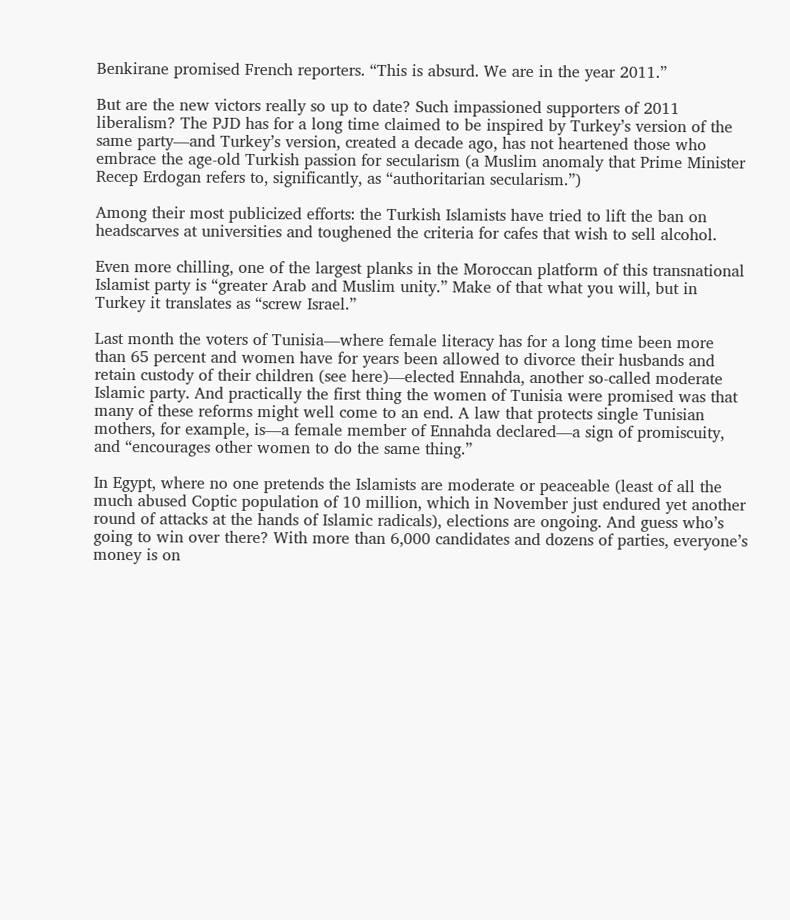Benkirane promised French reporters. “This is absurd. We are in the year 2011.”

But are the new victors really so up to date? Such impassioned supporters of 2011 liberalism? The PJD has for a long time claimed to be inspired by Turkey’s version of the same party—and Turkey’s version, created a decade ago, has not heartened those who embrace the age-old Turkish passion for secularism (a Muslim anomaly that Prime Minister Recep Erdogan refers to, significantly, as “authoritarian secularism.”)

Among their most publicized efforts: the Turkish Islamists have tried to lift the ban on headscarves at universities and toughened the criteria for cafes that wish to sell alcohol.

Even more chilling, one of the largest planks in the Moroccan platform of this transnational Islamist party is “greater Arab and Muslim unity.” Make of that what you will, but in Turkey it translates as “screw Israel.”

Last month the voters of Tunisia—where female literacy has for a long time been more than 65 percent and women have for years been allowed to divorce their husbands and retain custody of their children (see here)—elected Ennahda, another so-called moderate Islamic party. And practically the first thing the women of Tunisia were promised was that many of these reforms might well come to an end. A law that protects single Tunisian mothers, for example, is—a female member of Ennahda declared—a sign of promiscuity, and “encourages other women to do the same thing.”

In Egypt, where no one pretends the Islamists are moderate or peaceable (least of all the much abused Coptic population of 10 million, which in November just endured yet another round of attacks at the hands of Islamic radicals), elections are ongoing. And guess who’s going to win over there? With more than 6,000 candidates and dozens of parties, everyone’s money is on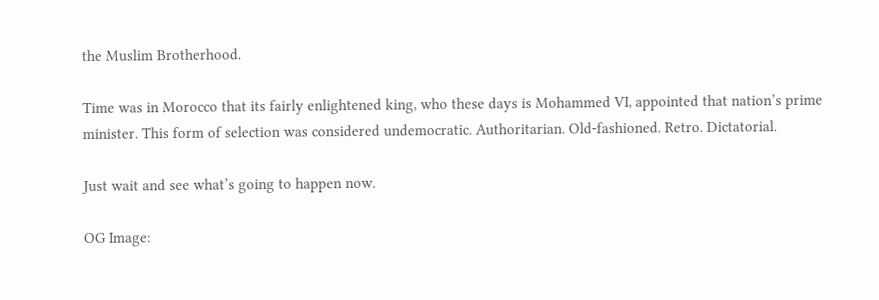the Muslim Brotherhood.

Time was in Morocco that its fairly enlightened king, who these days is Mohammed VI, appointed that nation’s prime minister. This form of selection was considered undemocratic. Authoritarian. Old-fashioned. Retro. Dictatorial.

Just wait and see what’s going to happen now.

OG Image: